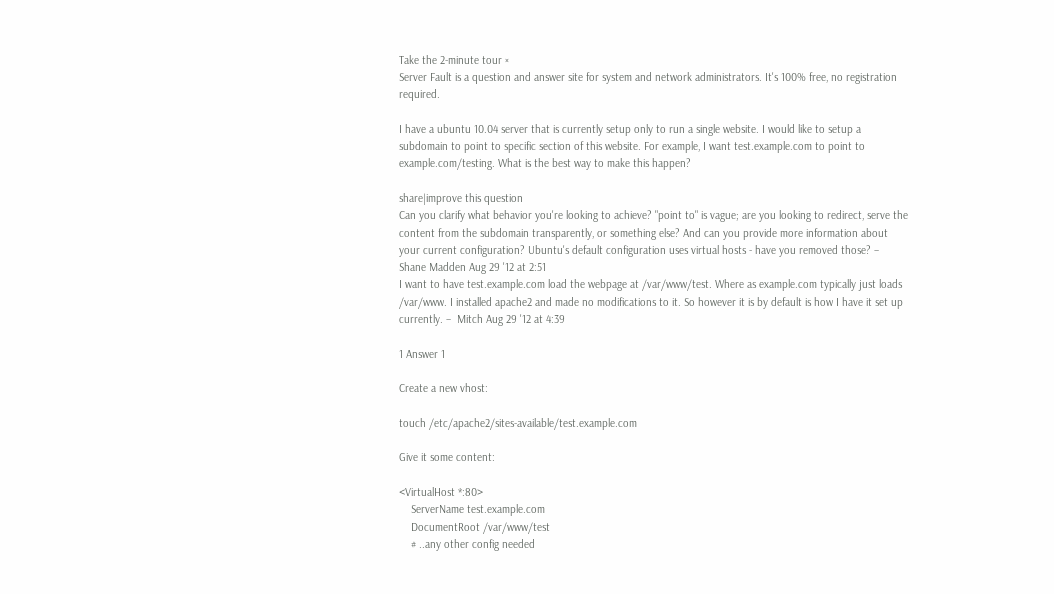Take the 2-minute tour ×
Server Fault is a question and answer site for system and network administrators. It's 100% free, no registration required.

I have a ubuntu 10.04 server that is currently setup only to run a single website. I would like to setup a subdomain to point to specific section of this website. For example, I want test.example.com to point to example.com/testing. What is the best way to make this happen?

share|improve this question
Can you clarify what behavior you're looking to achieve? "point to" is vague; are you looking to redirect, serve the content from the subdomain transparently, or something else? And can you provide more information about your current configuration? Ubuntu's default configuration uses virtual hosts - have you removed those? –  Shane Madden Aug 29 '12 at 2:51
I want to have test.example.com load the webpage at /var/www/test. Where as example.com typically just loads /var/www. I installed apache2 and made no modifications to it. So however it is by default is how I have it set up currently. –  Mitch Aug 29 '12 at 4:39

1 Answer 1

Create a new vhost:

touch /etc/apache2/sites-available/test.example.com

Give it some content:

<VirtualHost *:80>
    ServerName test.example.com
    DocumentRoot /var/www/test
    # ..any other config needed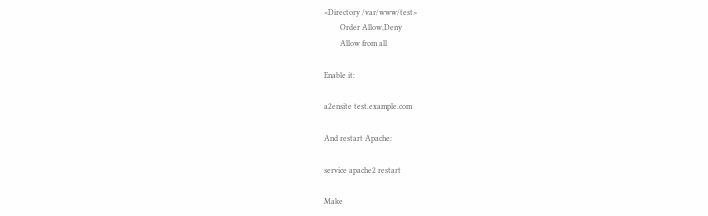<Directory /var/www/test>
        Order Allow,Deny
        Allow from all

Enable it:

a2ensite test.example.com

And restart Apache:

service apache2 restart

Make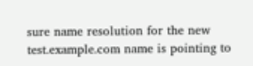sure name resolution for the new test.example.com name is pointing to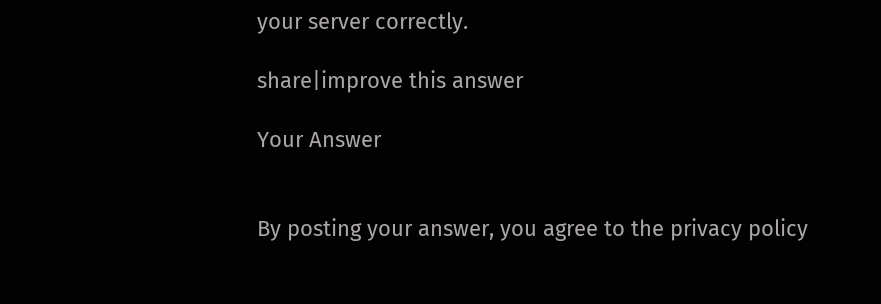your server correctly.

share|improve this answer

Your Answer


By posting your answer, you agree to the privacy policy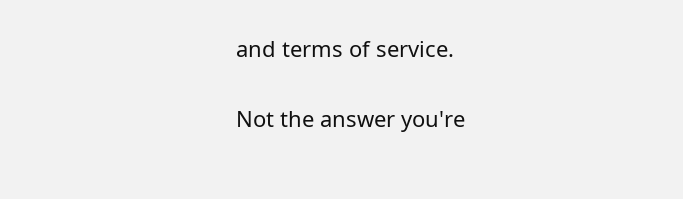and terms of service.

Not the answer you're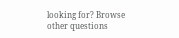looking for? Browse other questions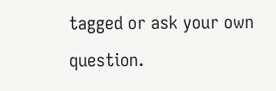tagged or ask your own question.